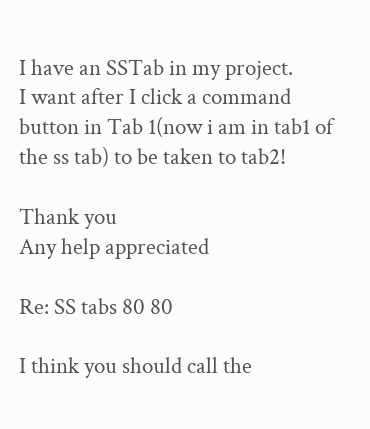I have an SSTab in my project.
I want after I click a command button in Tab 1(now i am in tab1 of the ss tab) to be taken to tab2!

Thank you
Any help appreciated

Re: SS tabs 80 80

I think you should call the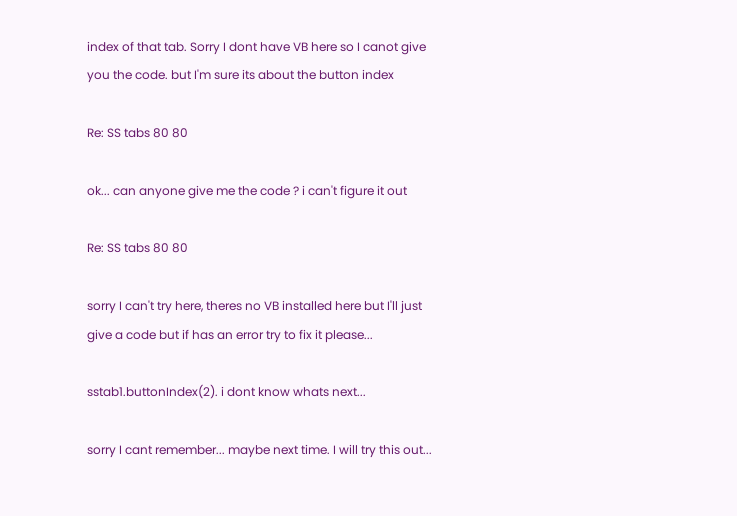index of that tab. Sorry I dont have VB here so I canot give you the code. but I'm sure its about the button index

Re: SS tabs 80 80

ok... can anyone give me the code ? i can't figure it out

Re: SS tabs 80 80

sorry I can't try here, theres no VB installed here but I'll just give a code but if has an error try to fix it please...

sstab1.buttonIndex(2). i dont know whats next...

sorry I cant remember... maybe next time. I will try this out...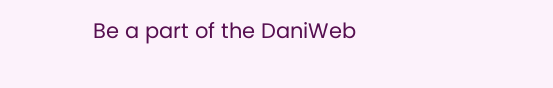Be a part of the DaniWeb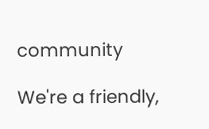community

We're a friendly,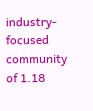industry-focused community of 1.18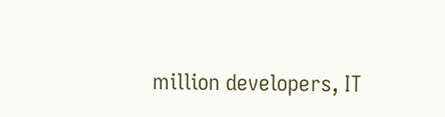million developers, IT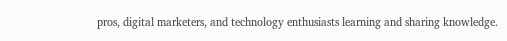pros, digital marketers, and technology enthusiasts learning and sharing knowledge.